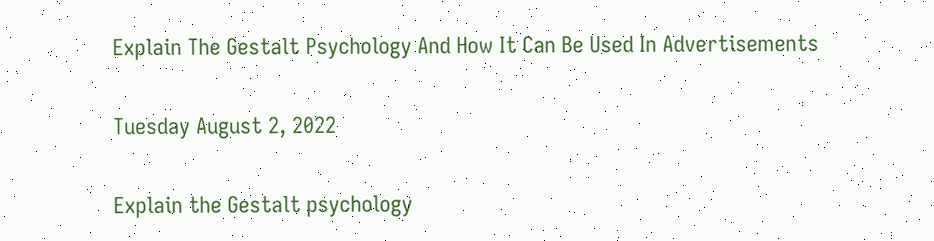Explain The Gestalt Psychology And How It Can Be Used In Advertisements

Tuesday August 2, 2022

Explain the Gestalt psychology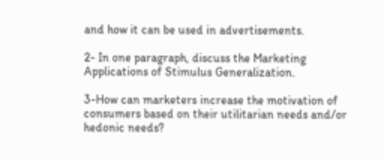and how it can be used in advertisements.

2- In one paragraph, discuss the Marketing Applications of Stimulus Generalization.

3-How can marketers increase the motivation of consumers based on their utilitarian needs and/or hedonic needs?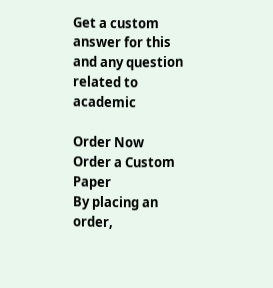Get a custom answer for this and any question related to academic

Order Now
Order a Custom Paper
By placing an order,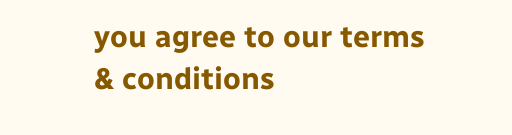you agree to our terms & conditions